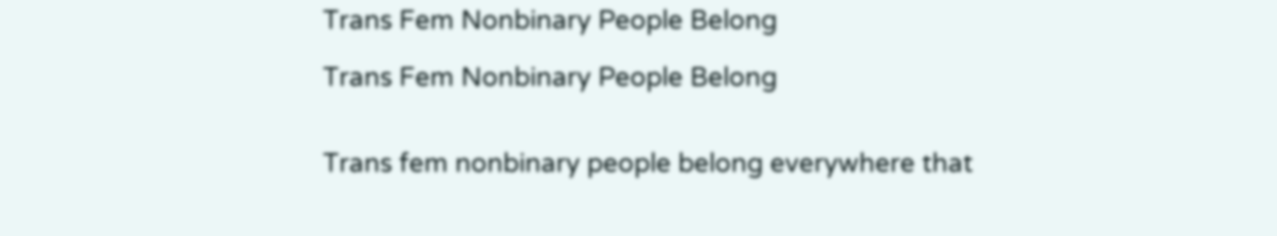Trans Fem Nonbinary People Belong

Trans Fem Nonbinary People Belong


Trans fem nonbinary people belong everywhere that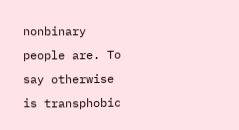nonbinary people are. To say otherwise is transphobic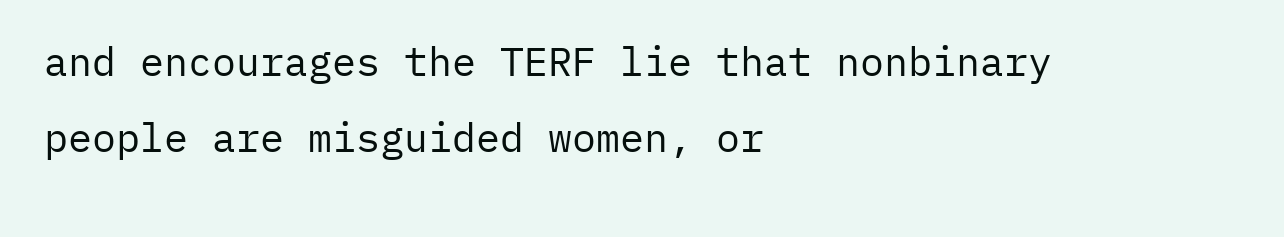and encourages the TERF lie that nonbinary people are misguided women, or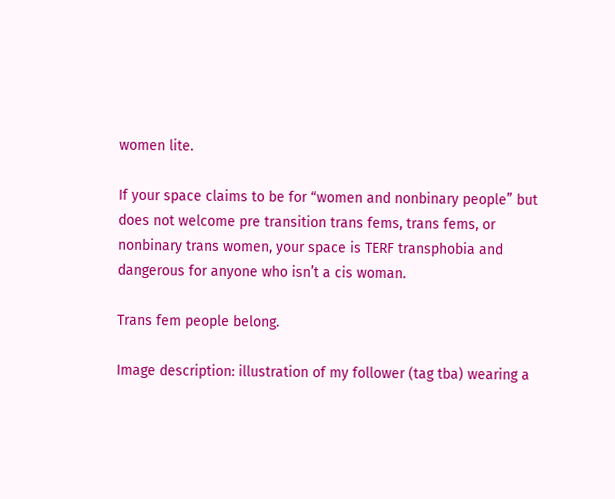women lite.

If your space claims to be for “women and nonbinary people” but does not welcome pre transition trans fems, trans fems, or nonbinary trans women, your space is TERF transphobia and dangerous for anyone who isn’t a cis woman.

Trans fem people belong.

Image description: illustration of my follower (tag tba) wearing a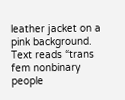leather jacket on a pink background. Text reads “trans fem nonbinary people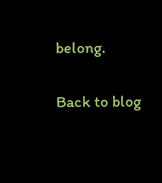belong.

Back to blog